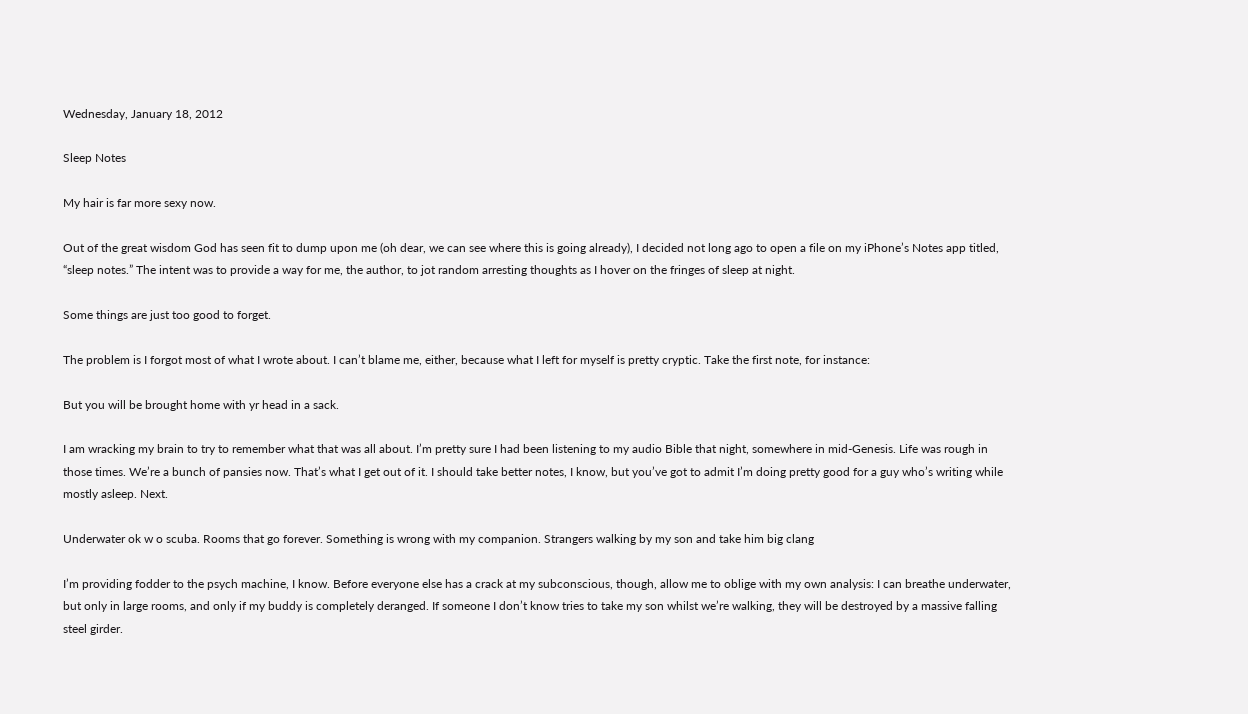Wednesday, January 18, 2012

Sleep Notes

My hair is far more sexy now.

Out of the great wisdom God has seen fit to dump upon me (oh dear, we can see where this is going already), I decided not long ago to open a file on my iPhone’s Notes app titled, “sleep notes.” The intent was to provide a way for me, the author, to jot random arresting thoughts as I hover on the fringes of sleep at night.

Some things are just too good to forget.

The problem is I forgot most of what I wrote about. I can’t blame me, either, because what I left for myself is pretty cryptic. Take the first note, for instance:

But you will be brought home with yr head in a sack.

I am wracking my brain to try to remember what that was all about. I’m pretty sure I had been listening to my audio Bible that night, somewhere in mid-Genesis. Life was rough in those times. We’re a bunch of pansies now. That’s what I get out of it. I should take better notes, I know, but you’ve got to admit I’m doing pretty good for a guy who’s writing while mostly asleep. Next.

Underwater ok w o scuba. Rooms that go forever. Something is wrong with my companion. Strangers walking by my son and take him big clang

I’m providing fodder to the psych machine, I know. Before everyone else has a crack at my subconscious, though, allow me to oblige with my own analysis: I can breathe underwater, but only in large rooms, and only if my buddy is completely deranged. If someone I don’t know tries to take my son whilst we’re walking, they will be destroyed by a massive falling steel girder.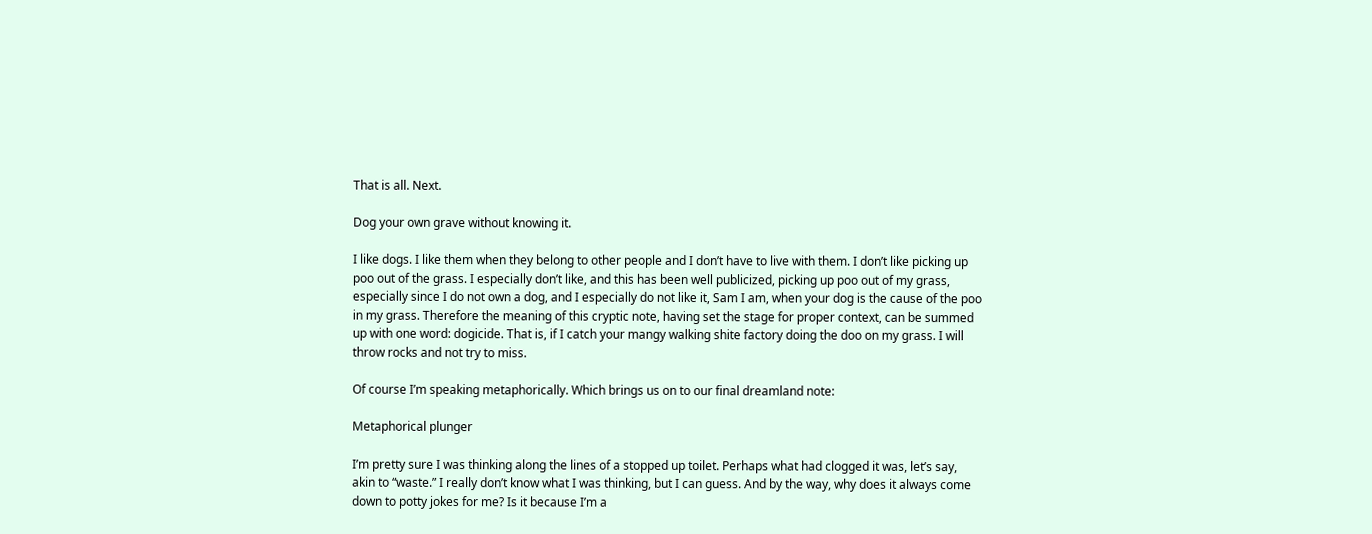That is all. Next.

Dog your own grave without knowing it.

I like dogs. I like them when they belong to other people and I don’t have to live with them. I don’t like picking up poo out of the grass. I especially don’t like, and this has been well publicized, picking up poo out of my grass, especially since I do not own a dog, and I especially do not like it, Sam I am, when your dog is the cause of the poo in my grass. Therefore the meaning of this cryptic note, having set the stage for proper context, can be summed up with one word: dogicide. That is, if I catch your mangy walking shite factory doing the doo on my grass. I will throw rocks and not try to miss.

Of course I’m speaking metaphorically. Which brings us on to our final dreamland note:

Metaphorical plunger

I’m pretty sure I was thinking along the lines of a stopped up toilet. Perhaps what had clogged it was, let’s say, akin to “waste.” I really don’t know what I was thinking, but I can guess. And by the way, why does it always come down to potty jokes for me? Is it because I’m a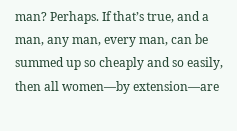man? Perhaps. If that’s true, and a man, any man, every man, can be summed up so cheaply and so easily, then all women—by extension—are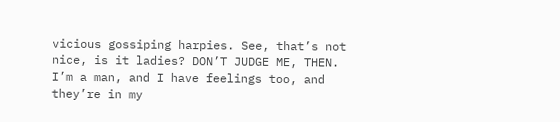vicious gossiping harpies. See, that’s not nice, is it ladies? DON’T JUDGE ME, THEN. I’m a man, and I have feelings too, and they’re in my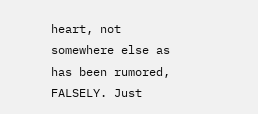heart, not somewhere else as has been rumored, FALSELY. Just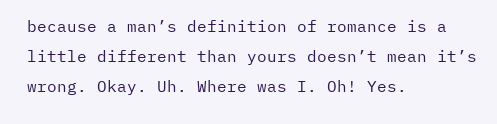because a man’s definition of romance is a little different than yours doesn’t mean it’s wrong. Okay. Uh. Where was I. Oh! Yes.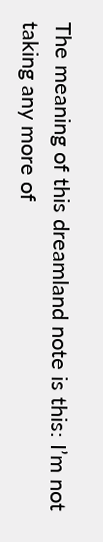The meaning of this dreamland note is this: I’m not taking any more of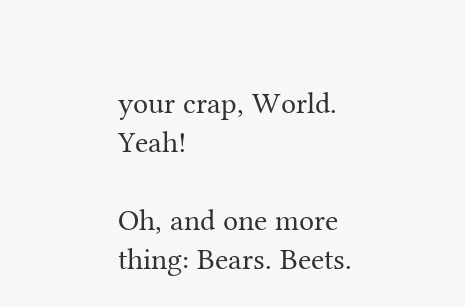your crap, World. Yeah!

Oh, and one more thing: Bears. Beets.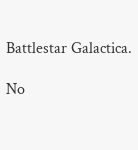Battlestar Galactica.

No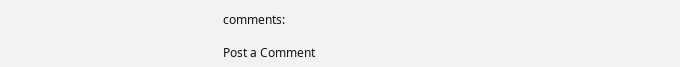comments:

Post a Comment